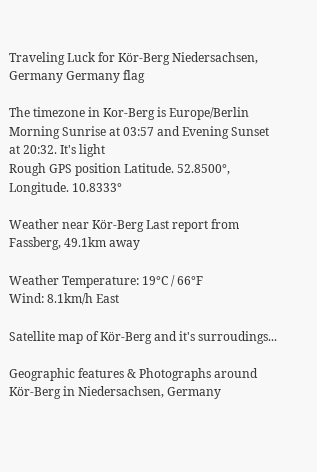Traveling Luck for Kör-Berg Niedersachsen, Germany Germany flag

The timezone in Kor-Berg is Europe/Berlin
Morning Sunrise at 03:57 and Evening Sunset at 20:32. It's light
Rough GPS position Latitude. 52.8500°, Longitude. 10.8333°

Weather near Kör-Berg Last report from Fassberg, 49.1km away

Weather Temperature: 19°C / 66°F
Wind: 8.1km/h East

Satellite map of Kör-Berg and it's surroudings...

Geographic features & Photographs around Kör-Berg in Niedersachsen, Germany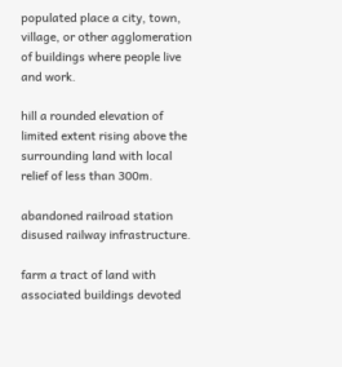populated place a city, town, village, or other agglomeration of buildings where people live and work.

hill a rounded elevation of limited extent rising above the surrounding land with local relief of less than 300m.

abandoned railroad station disused railway infrastructure.

farm a tract of land with associated buildings devoted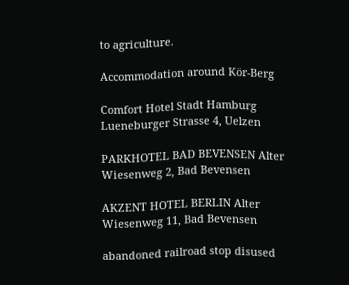to agriculture.

Accommodation around Kör-Berg

Comfort Hotel Stadt Hamburg Lueneburger Strasse 4, Uelzen

PARKHOTEL BAD BEVENSEN Alter Wiesenweg 2, Bad Bevensen

AKZENT HOTEL BERLIN Alter Wiesenweg 11, Bad Bevensen

abandoned railroad stop disused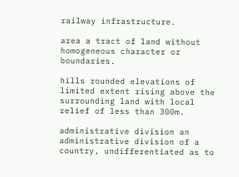railway infrastructure.

area a tract of land without homogeneous character or boundaries.

hills rounded elevations of limited extent rising above the surrounding land with local relief of less than 300m.

administrative division an administrative division of a country, undifferentiated as to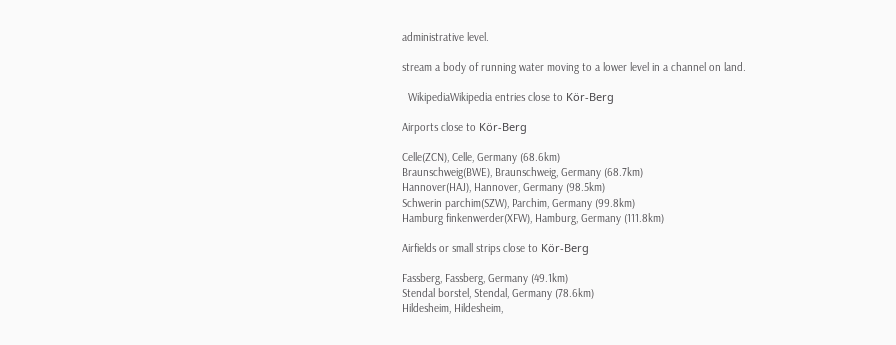administrative level.

stream a body of running water moving to a lower level in a channel on land.

  WikipediaWikipedia entries close to Kör-Berg

Airports close to Kör-Berg

Celle(ZCN), Celle, Germany (68.6km)
Braunschweig(BWE), Braunschweig, Germany (68.7km)
Hannover(HAJ), Hannover, Germany (98.5km)
Schwerin parchim(SZW), Parchim, Germany (99.8km)
Hamburg finkenwerder(XFW), Hamburg, Germany (111.8km)

Airfields or small strips close to Kör-Berg

Fassberg, Fassberg, Germany (49.1km)
Stendal borstel, Stendal, Germany (78.6km)
Hildesheim, Hildesheim,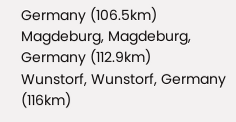Germany (106.5km)
Magdeburg, Magdeburg, Germany (112.9km)
Wunstorf, Wunstorf, Germany (116km)